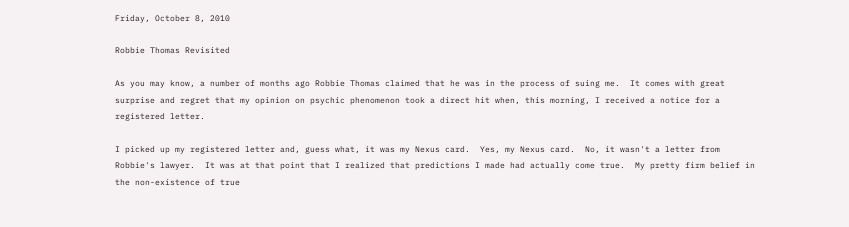Friday, October 8, 2010

Robbie Thomas Revisited

As you may know, a number of months ago Robbie Thomas claimed that he was in the process of suing me.  It comes with great surprise and regret that my opinion on psychic phenomenon took a direct hit when, this morning, I received a notice for a registered letter.

I picked up my registered letter and, guess what, it was my Nexus card.  Yes, my Nexus card.  No, it wasn't a letter from Robbie's lawyer.  It was at that point that I realized that predictions I made had actually come true.  My pretty firm belief in the non-existence of true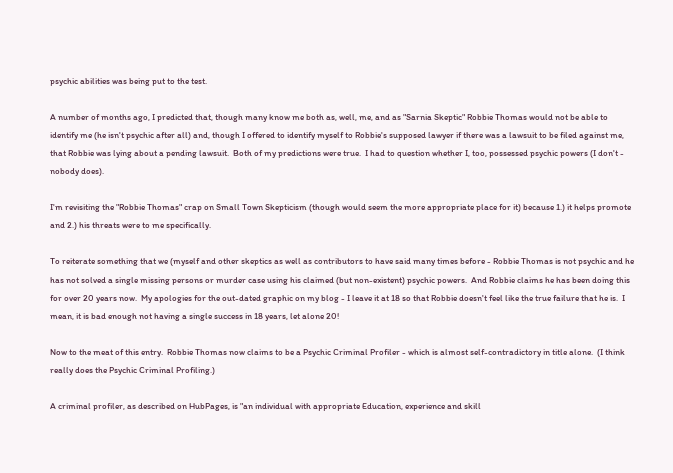psychic abilities was being put to the test.

A number of months ago, I predicted that, though many know me both as, well, me, and as "Sarnia Skeptic" Robbie Thomas would not be able to identify me (he isn't psychic after all) and, though I offered to identify myself to Robbie's supposed lawyer if there was a lawsuit to be filed against me, that Robbie was lying about a pending lawsuit.  Both of my predictions were true.  I had to question whether I, too, possessed psychic powers (I don't - nobody does).

I'm revisiting the "Robbie Thomas" crap on Small Town Skepticism (though would seem the more appropriate place for it) because 1.) it helps promote and 2.) his threats were to me specifically.

To reiterate something that we (myself and other skeptics as well as contributors to have said many times before - Robbie Thomas is not psychic and he has not solved a single missing persons or murder case using his claimed (but non-existent) psychic powers.  And Robbie claims he has been doing this for over 20 years now.  My apologies for the out-dated graphic on my blog - I leave it at 18 so that Robbie doesn't feel like the true failure that he is.  I mean, it is bad enough not having a single success in 18 years, let alone 20!

Now to the meat of this entry.  Robbie Thomas now claims to be a Psychic Criminal Profiler - which is almost self-contradictory in title alone.  (I think really does the Psychic Criminal Profiling.)

A criminal profiler, as described on HubPages, is "an individual with appropriate Education, experience and skill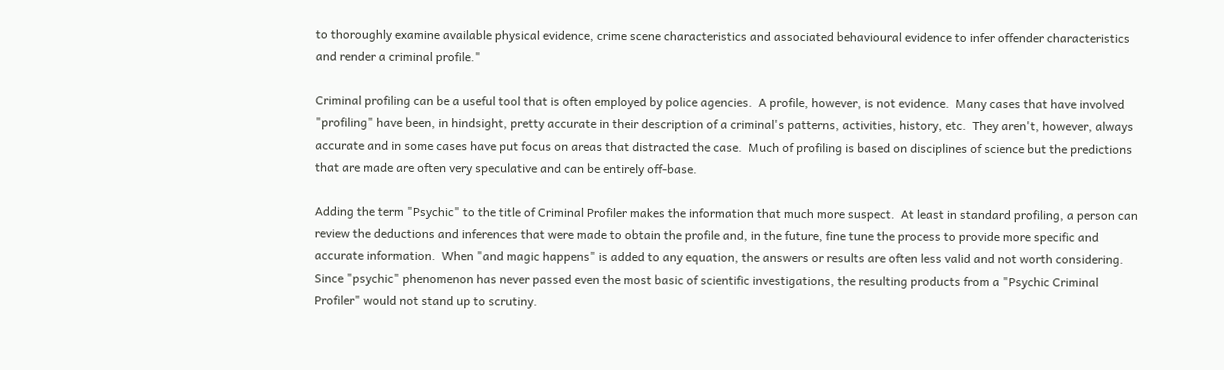to thoroughly examine available physical evidence, crime scene characteristics and associated behavioural evidence to infer offender characteristics and render a criminal profile."

Criminal profiling can be a useful tool that is often employed by police agencies.  A profile, however, is not evidence.  Many cases that have involved "profiling" have been, in hindsight, pretty accurate in their description of a criminal's patterns, activities, history, etc.  They aren't, however, always accurate and in some cases have put focus on areas that distracted the case.  Much of profiling is based on disciplines of science but the predictions that are made are often very speculative and can be entirely off-base.

Adding the term "Psychic" to the title of Criminal Profiler makes the information that much more suspect.  At least in standard profiling, a person can review the deductions and inferences that were made to obtain the profile and, in the future, fine tune the process to provide more specific and accurate information.  When "and magic happens" is added to any equation, the answers or results are often less valid and not worth considering.  Since "psychic" phenomenon has never passed even the most basic of scientific investigations, the resulting products from a "Psychic Criminal Profiler" would not stand up to scrutiny.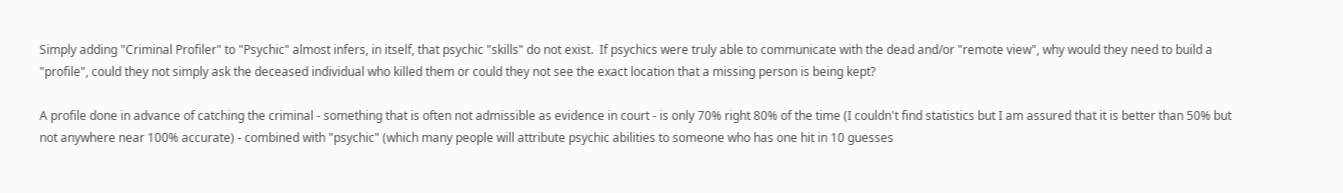Simply adding "Criminal Profiler" to "Psychic" almost infers, in itself, that psychic "skills" do not exist.  If psychics were truly able to communicate with the dead and/or "remote view", why would they need to build a "profile", could they not simply ask the deceased individual who killed them or could they not see the exact location that a missing person is being kept?

A profile done in advance of catching the criminal - something that is often not admissible as evidence in court - is only 70% right 80% of the time (I couldn't find statistics but I am assured that it is better than 50% but not anywhere near 100% accurate) - combined with "psychic" (which many people will attribute psychic abilities to someone who has one hit in 10 guesses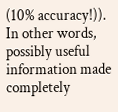(10% accuracy!)).  In other words, possibly useful information made completely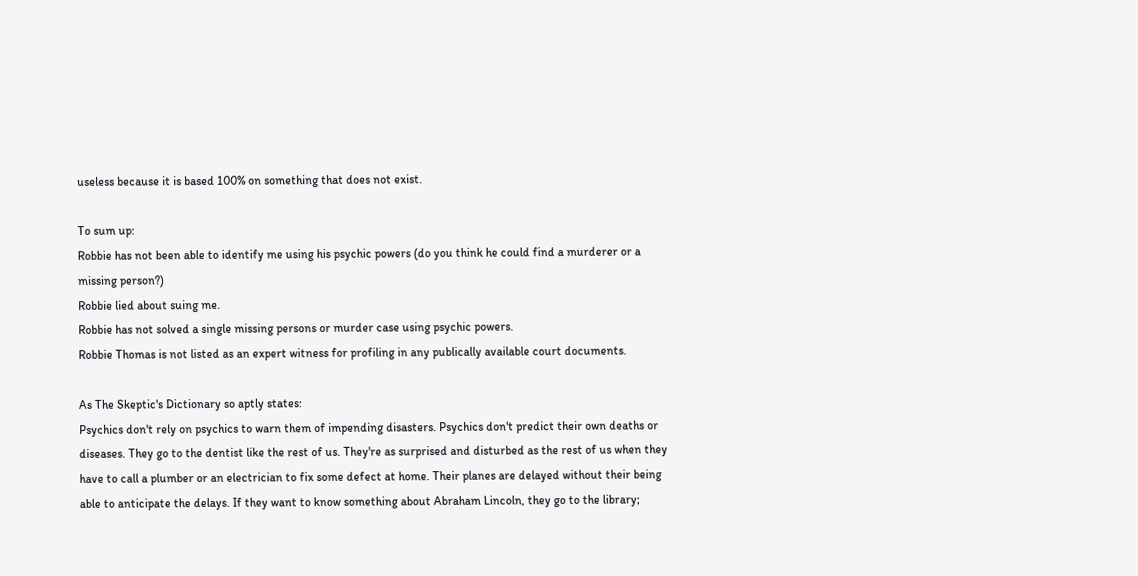useless because it is based 100% on something that does not exist.

To sum up:
Robbie has not been able to identify me using his psychic powers (do you think he could find a murderer or a missing person?)
Robbie lied about suing me.
Robbie has not solved a single missing persons or murder case using psychic powers.
Robbie Thomas is not listed as an expert witness for profiling in any publically available court documents.

As The Skeptic's Dictionary so aptly states:
Psychics don't rely on psychics to warn them of impending disasters. Psychics don't predict their own deaths or diseases. They go to the dentist like the rest of us. They're as surprised and disturbed as the rest of us when they have to call a plumber or an electrician to fix some defect at home. Their planes are delayed without their being able to anticipate the delays. If they want to know something about Abraham Lincoln, they go to the library;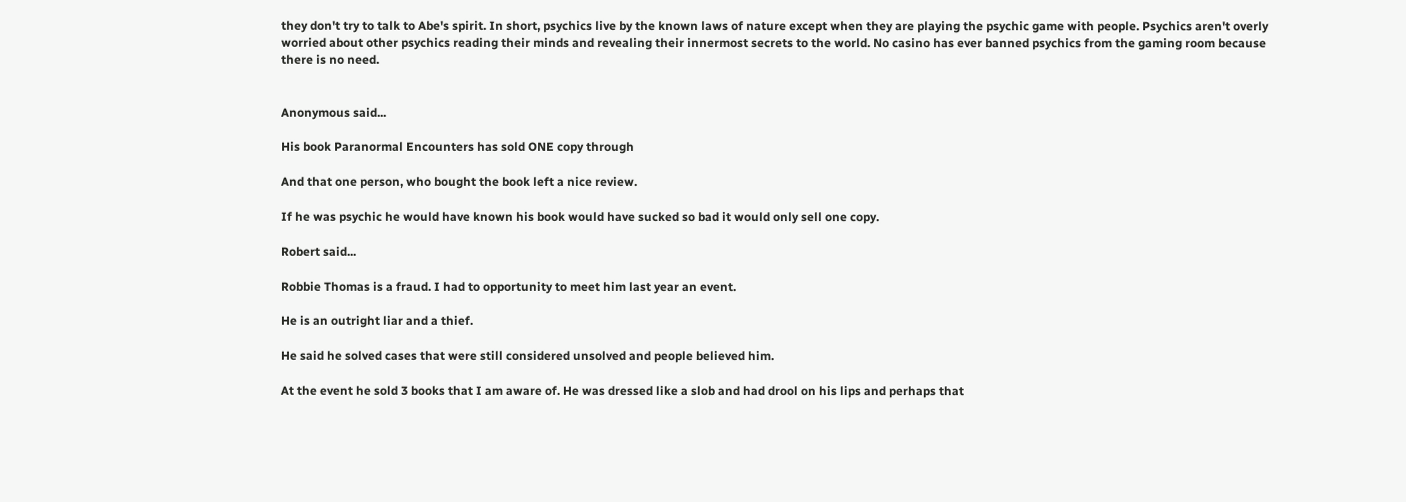they don't try to talk to Abe's spirit. In short, psychics live by the known laws of nature except when they are playing the psychic game with people. Psychics aren't overly worried about other psychics reading their minds and revealing their innermost secrets to the world. No casino has ever banned psychics from the gaming room because there is no need.


Anonymous said...

His book Paranormal Encounters has sold ONE copy through

And that one person, who bought the book left a nice review.

If he was psychic he would have known his book would have sucked so bad it would only sell one copy.

Robert said...

Robbie Thomas is a fraud. I had to opportunity to meet him last year an event.

He is an outright liar and a thief.

He said he solved cases that were still considered unsolved and people believed him.

At the event he sold 3 books that I am aware of. He was dressed like a slob and had drool on his lips and perhaps that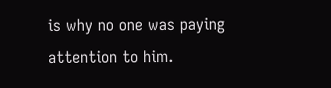is why no one was paying attention to him.